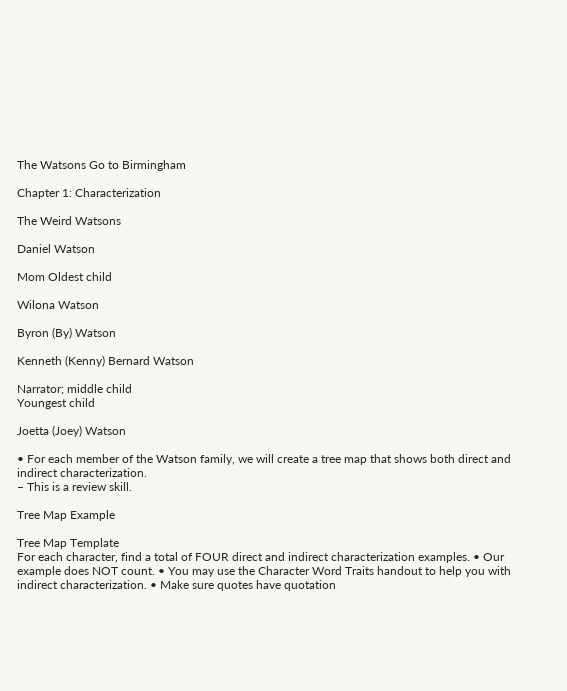The Watsons Go to Birmingham

Chapter 1: Characterization

The Weird Watsons

Daniel Watson

Mom Oldest child

Wilona Watson

Byron (By) Watson

Kenneth (Kenny) Bernard Watson

Narrator; middle child
Youngest child

Joetta (Joey) Watson

• For each member of the Watson family, we will create a tree map that shows both direct and indirect characterization.
– This is a review skill.

Tree Map Example

Tree Map Template
For each character, find a total of FOUR direct and indirect characterization examples. • Our example does NOT count. • You may use the Character Word Traits handout to help you with indirect characterization. • Make sure quotes have quotation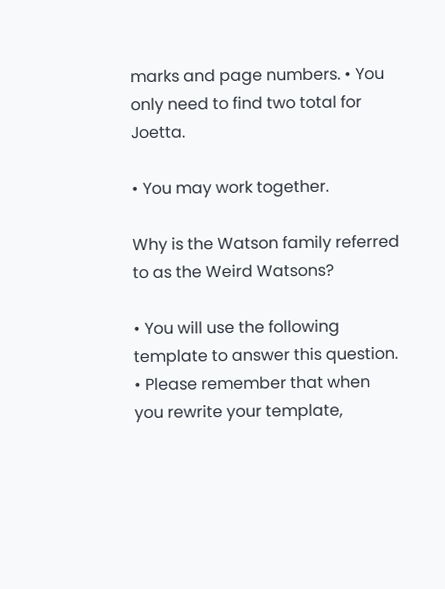marks and page numbers. • You only need to find two total for Joetta.

• You may work together.

Why is the Watson family referred to as the Weird Watsons?

• You will use the following template to answer this question. • Please remember that when you rewrite your template,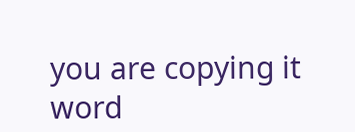you are copying it word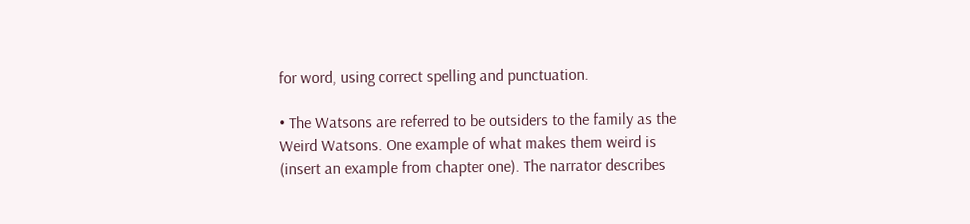for word, using correct spelling and punctuation.

• The Watsons are referred to be outsiders to the family as the Weird Watsons. One example of what makes them weird is (insert an example from chapter one). The narrator describes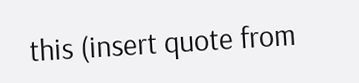this (insert quote from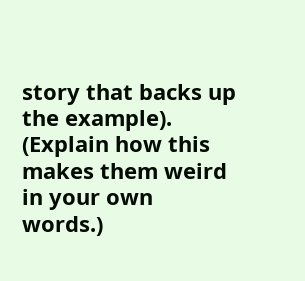story that backs up the example). (Explain how this makes them weird in your own words.)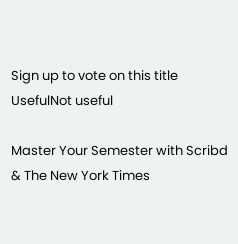Sign up to vote on this title
UsefulNot useful

Master Your Semester with Scribd & The New York Times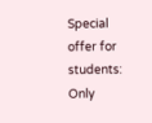Special offer for students: Only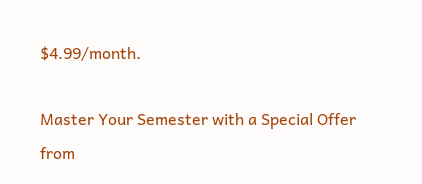$4.99/month.

Master Your Semester with a Special Offer from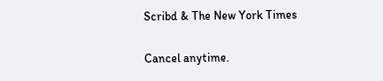Scribd & The New York Times

Cancel anytime.